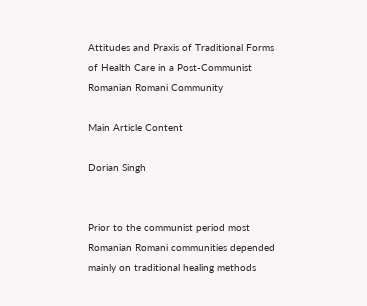Attitudes and Praxis of Traditional Forms of Health Care in a Post-Communist Romanian Romani Community

Main Article Content

Dorian Singh


Prior to the communist period most Romanian Romani communities depended mainly on traditional healing methods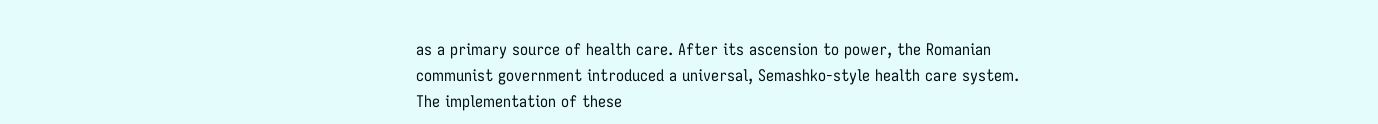as a primary source of health care. After its ascension to power, the Romanian communist government introduced a universal, Semashko-style health care system. The implementation of these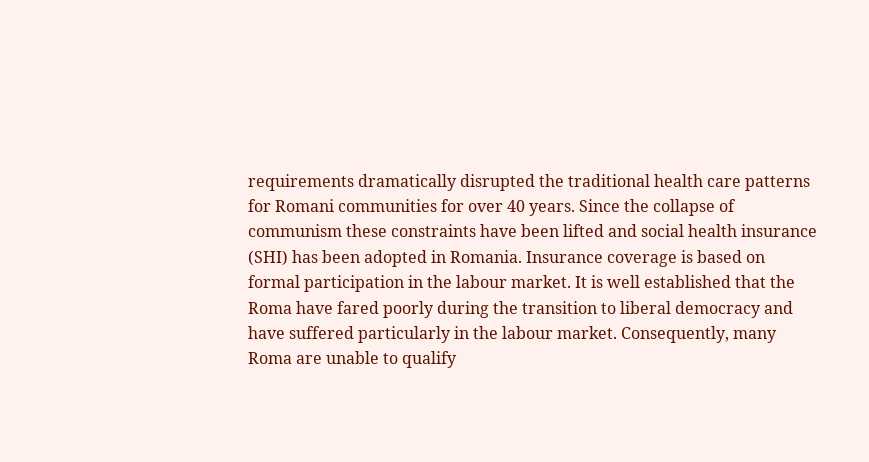requirements dramatically disrupted the traditional health care patterns for Romani communities for over 40 years. Since the collapse of communism these constraints have been lifted and social health insurance (SHI) has been adopted in Romania. Insurance coverage is based on formal participation in the labour market. It is well established that the Roma have fared poorly during the transition to liberal democracy and have suffered particularly in the labour market. Consequently, many Roma are unable to qualify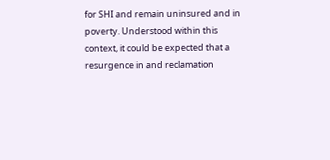for SHI and remain uninsured and in poverty. Understood within this context, it could be expected that a resurgence in and reclamation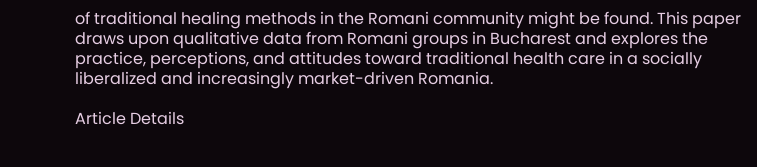of traditional healing methods in the Romani community might be found. This paper draws upon qualitative data from Romani groups in Bucharest and explores the practice, perceptions, and attitudes toward traditional health care in a socially liberalized and increasingly market-driven Romania.

Article Details